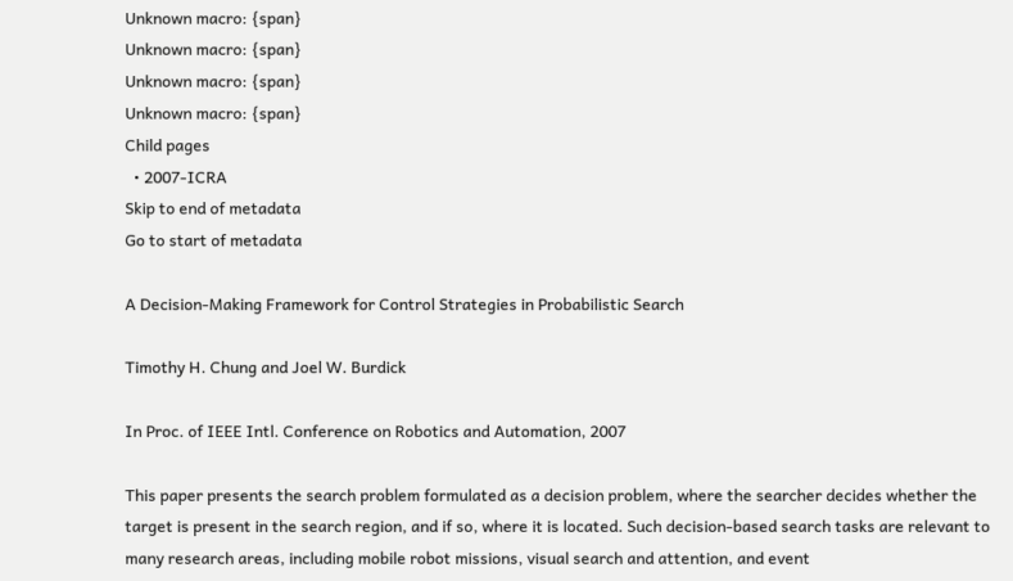Unknown macro: {span}
Unknown macro: {span}
Unknown macro: {span}
Unknown macro: {span}
Child pages
  • 2007-ICRA
Skip to end of metadata
Go to start of metadata

A Decision-Making Framework for Control Strategies in Probabilistic Search

Timothy H. Chung and Joel W. Burdick

In Proc. of IEEE Intl. Conference on Robotics and Automation, 2007

This paper presents the search problem formulated as a decision problem, where the searcher decides whether the target is present in the search region, and if so, where it is located. Such decision-based search tasks are relevant to many research areas, including mobile robot missions, visual search and attention, and event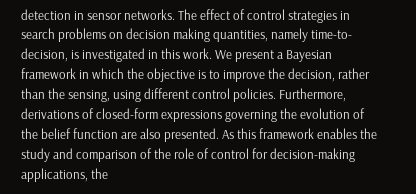detection in sensor networks. The effect of control strategies in search problems on decision making quantities, namely time-to-decision, is investigated in this work. We present a Bayesian framework in which the objective is to improve the decision, rather than the sensing, using different control policies. Furthermore, derivations of closed-form expressions governing the evolution of the belief function are also presented. As this framework enables the study and comparison of the role of control for decision-making applications, the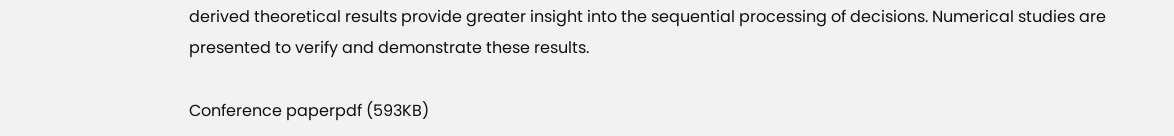derived theoretical results provide greater insight into the sequential processing of decisions. Numerical studies are presented to verify and demonstrate these results.

Conference paperpdf (593KB)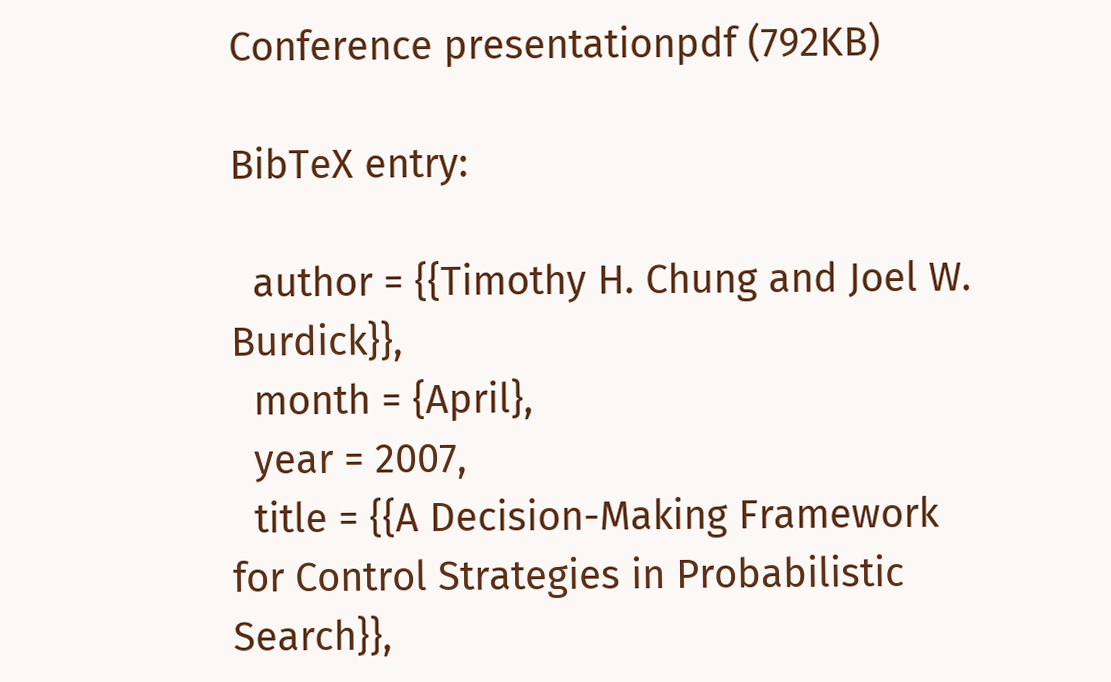Conference presentationpdf (792KB)

BibTeX entry:

  author = {{Timothy H. Chung and Joel W. Burdick}},
  month = {April},
  year = 2007,
  title = {{A Decision-Making Framework for Control Strategies in Probabilistic Search}},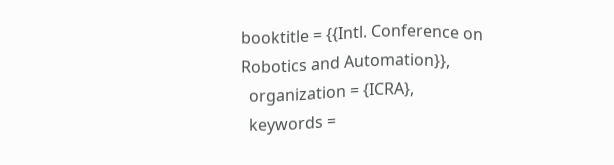booktitle = {{Intl. Conference on Robotics and Automation}},
  organization = {ICRA},
  keywords =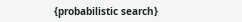{probabilistic search}